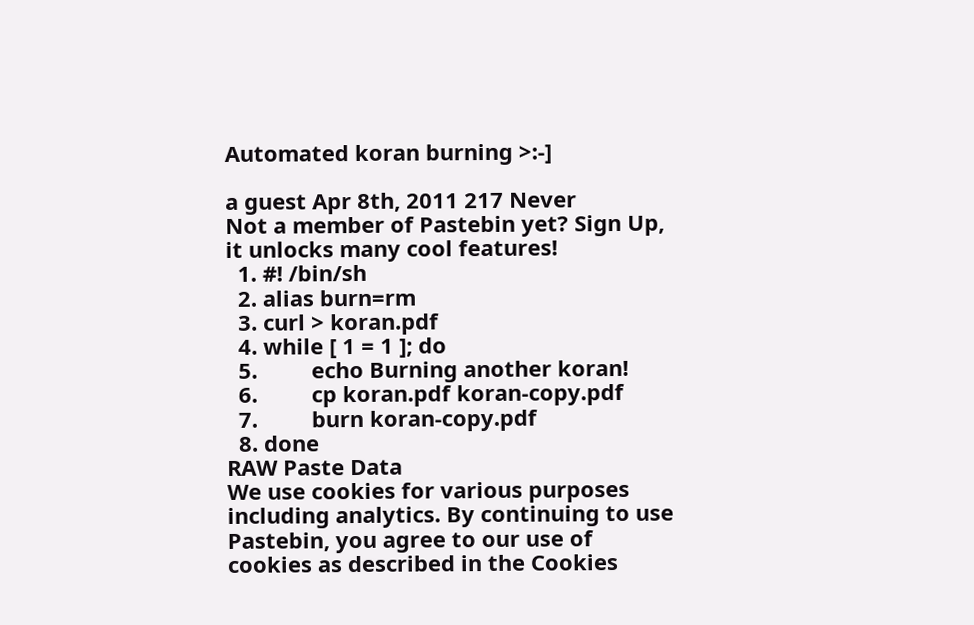Automated koran burning >:-]

a guest Apr 8th, 2011 217 Never
Not a member of Pastebin yet? Sign Up, it unlocks many cool features!
  1. #! /bin/sh
  2. alias burn=rm
  3. curl > koran.pdf
  4. while [ 1 = 1 ]; do
  5.         echo Burning another koran!
  6.         cp koran.pdf koran-copy.pdf
  7.         burn koran-copy.pdf
  8. done
RAW Paste Data
We use cookies for various purposes including analytics. By continuing to use Pastebin, you agree to our use of cookies as described in the Cookies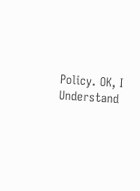Policy. OK, I Understand